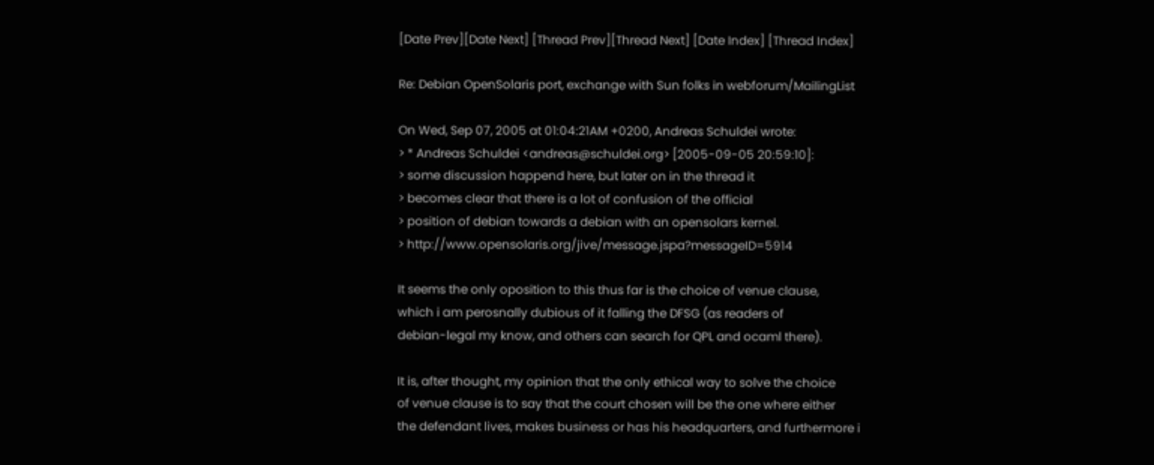[Date Prev][Date Next] [Thread Prev][Thread Next] [Date Index] [Thread Index]

Re: Debian OpenSolaris port, exchange with Sun folks in webforum/MailingList

On Wed, Sep 07, 2005 at 01:04:21AM +0200, Andreas Schuldei wrote:
> * Andreas Schuldei <andreas@schuldei.org> [2005-09-05 20:59:10]:
> some discussion happend here, but later on in the thread it
> becomes clear that there is a lot of confusion of the official
> position of debian towards a debian with an opensolars kernel.
> http://www.opensolaris.org/jive/message.jspa?messageID=5914

It seems the only oposition to this thus far is the choice of venue clause,
which i am perosnally dubious of it falling the DFSG (as readers of
debian-legal my know, and others can search for QPL and ocaml there).

It is, after thought, my opinion that the only ethical way to solve the choice
of venue clause is to say that the court chosen will be the one where either
the defendant lives, makes business or has his headquarters, and furthermore i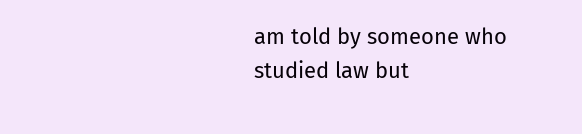am told by someone who studied law but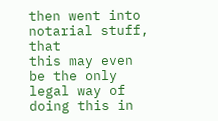then went into notarial stuff, that
this may even be the only legal way of doing this in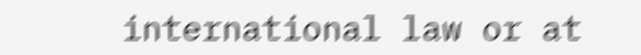international law or at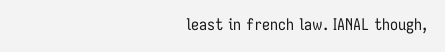least in french law. IANAL though,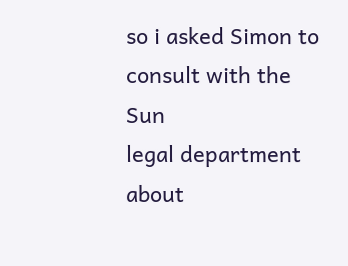so i asked Simon to consult with the Sun
legal department about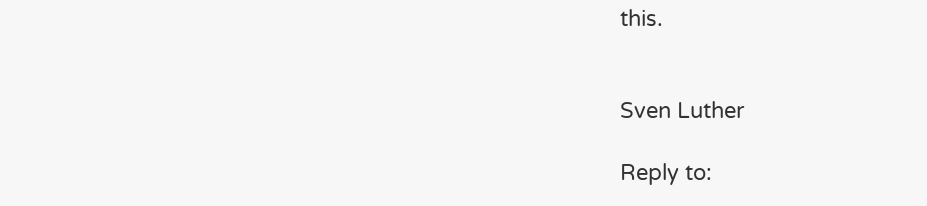this.


Sven Luther

Reply to: